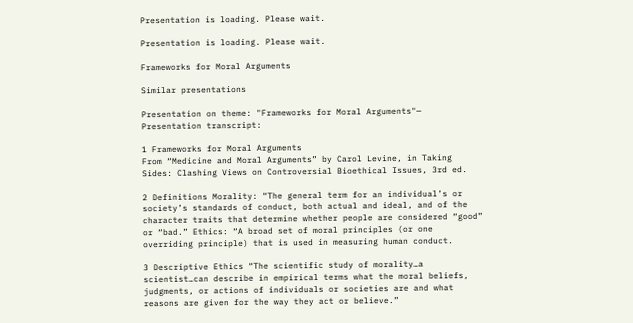Presentation is loading. Please wait.

Presentation is loading. Please wait.

Frameworks for Moral Arguments

Similar presentations

Presentation on theme: "Frameworks for Moral Arguments"— Presentation transcript:

1 Frameworks for Moral Arguments
From “Medicine and Moral Arguments” by Carol Levine, in Taking Sides: Clashing Views on Controversial Bioethical Issues, 3rd ed.

2 Definitions Morality: “The general term for an individual’s or society’s standards of conduct, both actual and ideal, and of the character traits that determine whether people are considered “good” or “bad.” Ethics: “A broad set of moral principles (or one overriding principle) that is used in measuring human conduct.

3 Descriptive Ethics “The scientific study of morality…a scientist…can describe in empirical terms what the moral beliefs, judgments, or actions of individuals or societies are and what reasons are given for the way they act or believe.”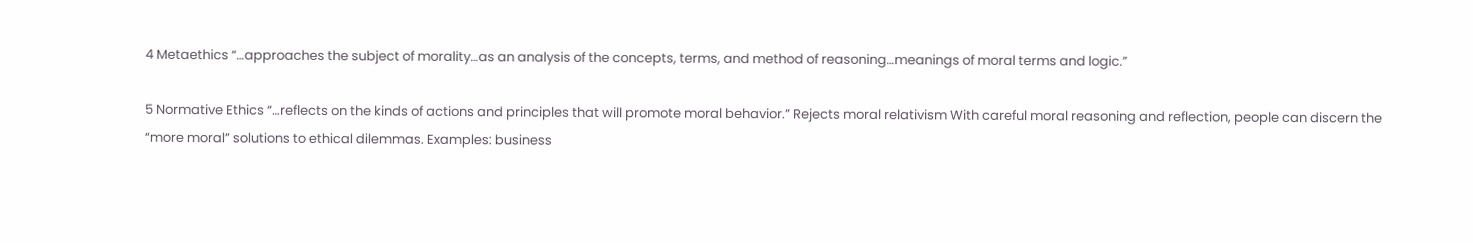4 Metaethics “…approaches the subject of morality…as an analysis of the concepts, terms, and method of reasoning…meanings of moral terms and logic.”

5 Normative Ethics “…reflects on the kinds of actions and principles that will promote moral behavior.” Rejects moral relativism With careful moral reasoning and reflection, people can discern the “more moral” solutions to ethical dilemmas. Examples: business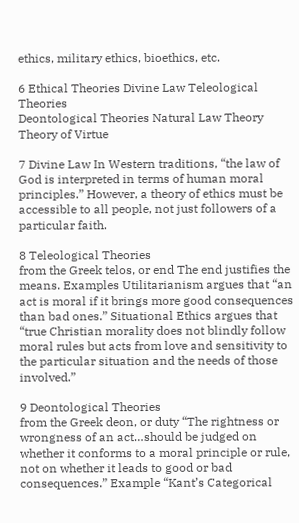ethics, military ethics, bioethics, etc.

6 Ethical Theories Divine Law Teleological Theories
Deontological Theories Natural Law Theory Theory of Virtue

7 Divine Law In Western traditions, “the law of God is interpreted in terms of human moral principles.” However, a theory of ethics must be accessible to all people, not just followers of a particular faith.

8 Teleological Theories
from the Greek telos, or end The end justifies the means. Examples Utilitarianism argues that “an act is moral if it brings more good consequences than bad ones.” Situational Ethics argues that “true Christian morality does not blindly follow moral rules but acts from love and sensitivity to the particular situation and the needs of those involved.”

9 Deontological Theories
from the Greek deon, or duty “The rightness or wrongness of an act…should be judged on whether it conforms to a moral principle or rule, not on whether it leads to good or bad consequences.” Example “Kant’s Categorical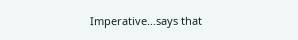Imperative…says that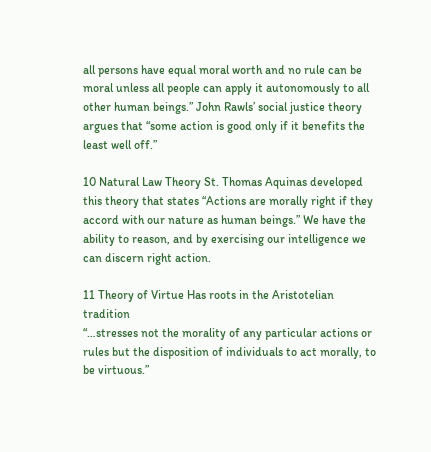all persons have equal moral worth and no rule can be moral unless all people can apply it autonomously to all other human beings.” John Rawls’ social justice theory argues that “some action is good only if it benefits the least well off.”

10 Natural Law Theory St. Thomas Aquinas developed this theory that states “Actions are morally right if they accord with our nature as human beings.” We have the ability to reason, and by exercising our intelligence we can discern right action.

11 Theory of Virtue Has roots in the Aristotelian tradition
“…stresses not the morality of any particular actions or rules but the disposition of individuals to act morally, to be virtuous.”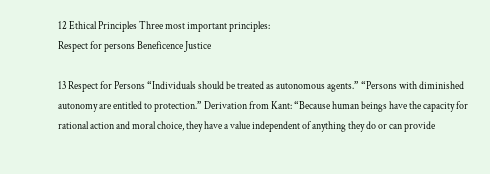12 Ethical Principles Three most important principles:
Respect for persons Beneficence Justice

13 Respect for Persons “Individuals should be treated as autonomous agents.” “Persons with diminished autonomy are entitled to protection.” Derivation from Kant: “Because human beings have the capacity for rational action and moral choice, they have a value independent of anything they do or can provide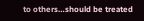to others…should be treated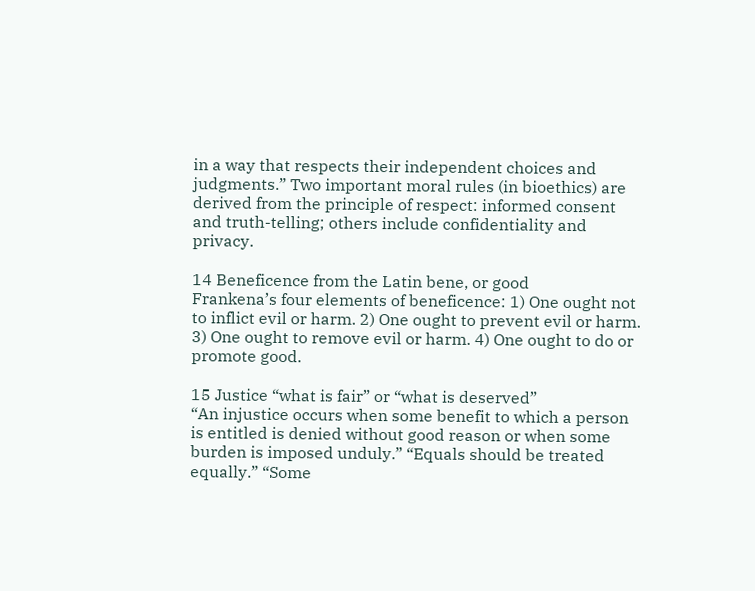in a way that respects their independent choices and judgments.” Two important moral rules (in bioethics) are derived from the principle of respect: informed consent and truth-telling; others include confidentiality and privacy.

14 Beneficence from the Latin bene, or good
Frankena’s four elements of beneficence: 1) One ought not to inflict evil or harm. 2) One ought to prevent evil or harm. 3) One ought to remove evil or harm. 4) One ought to do or promote good.

15 Justice “what is fair” or “what is deserved”
“An injustice occurs when some benefit to which a person is entitled is denied without good reason or when some burden is imposed unduly.” “Equals should be treated equally.” “Some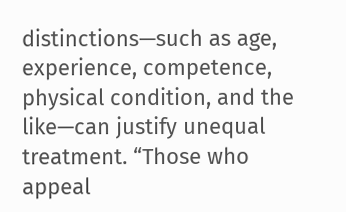distinctions—such as age, experience, competence, physical condition, and the like—can justify unequal treatment. “Those who appeal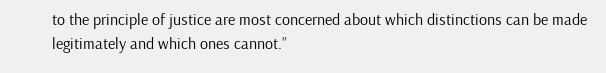to the principle of justice are most concerned about which distinctions can be made legitimately and which ones cannot.”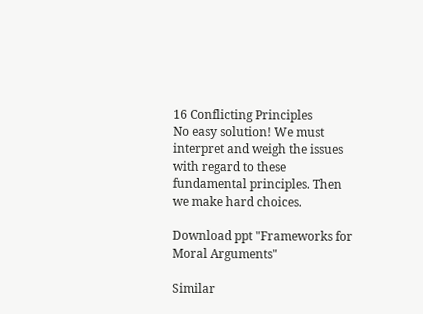16 Conflicting Principles
No easy solution! We must interpret and weigh the issues with regard to these fundamental principles. Then we make hard choices.

Download ppt "Frameworks for Moral Arguments"

Similar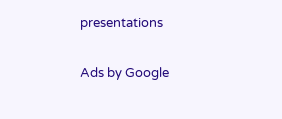presentations

Ads by Google